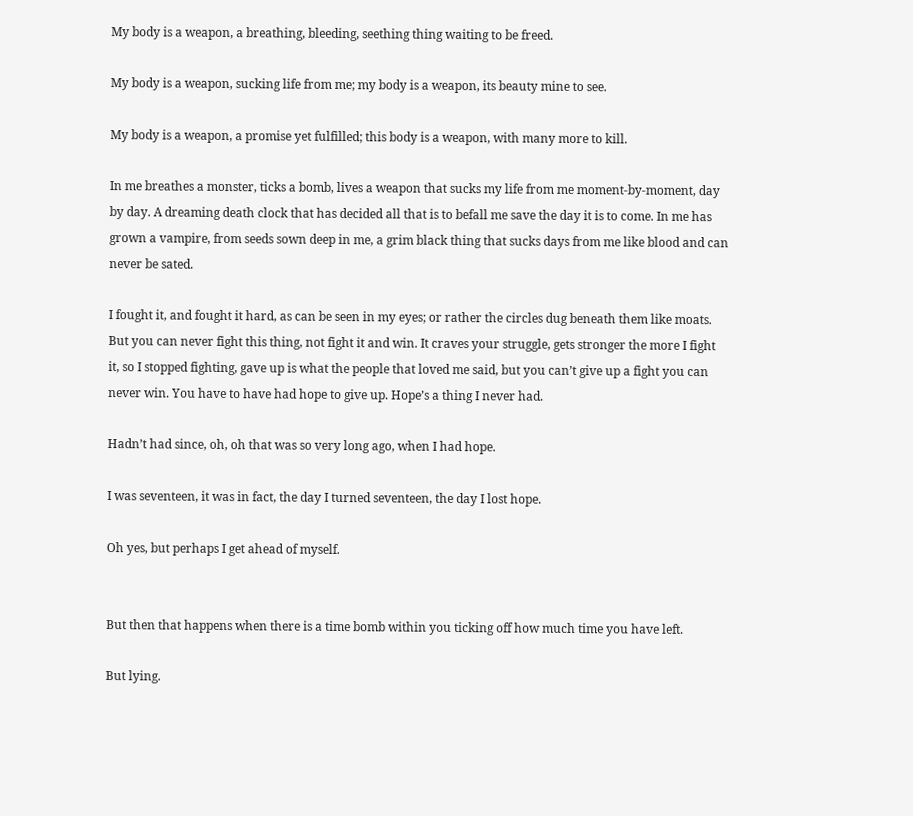My body is a weapon, a breathing, bleeding, seething thing waiting to be freed.

My body is a weapon, sucking life from me; my body is a weapon, its beauty mine to see.

My body is a weapon, a promise yet fulfilled; this body is a weapon, with many more to kill.

In me breathes a monster, ticks a bomb, lives a weapon that sucks my life from me moment-by-moment, day by day. A dreaming death clock that has decided all that is to befall me save the day it is to come. In me has grown a vampire, from seeds sown deep in me, a grim black thing that sucks days from me like blood and can never be sated.

I fought it, and fought it hard, as can be seen in my eyes; or rather the circles dug beneath them like moats. But you can never fight this thing, not fight it and win. It craves your struggle, gets stronger the more I fight it, so I stopped fighting, gave up is what the people that loved me said, but you can’t give up a fight you can never win. You have to have had hope to give up. Hope’s a thing I never had.

Hadn’t had since, oh, oh that was so very long ago, when I had hope.

I was seventeen, it was in fact, the day I turned seventeen, the day I lost hope.

Oh yes, but perhaps I get ahead of myself.


But then that happens when there is a time bomb within you ticking off how much time you have left.

But lying.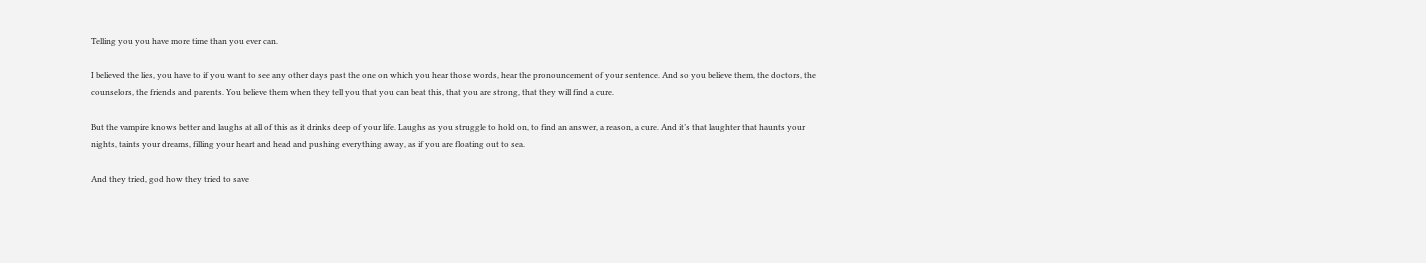Telling you you have more time than you ever can.

I believed the lies, you have to if you want to see any other days past the one on which you hear those words, hear the pronouncement of your sentence. And so you believe them, the doctors, the counselors, the friends and parents. You believe them when they tell you that you can beat this, that you are strong, that they will find a cure.

But the vampire knows better and laughs at all of this as it drinks deep of your life. Laughs as you struggle to hold on, to find an answer, a reason, a cure. And it’s that laughter that haunts your nights, taints your dreams, filling your heart and head and pushing everything away, as if you are floating out to sea.

And they tried, god how they tried to save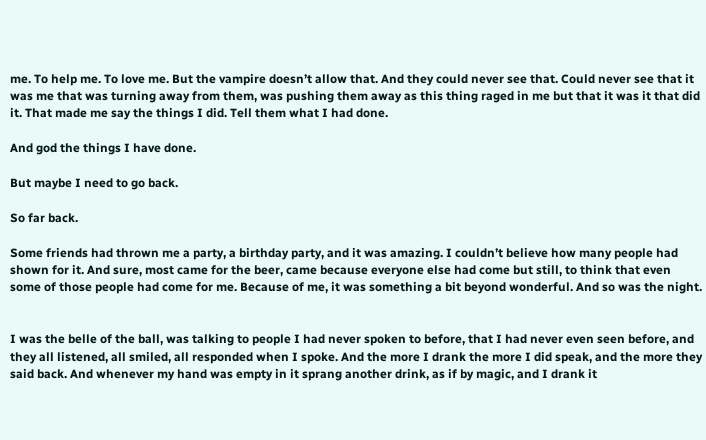me. To help me. To love me. But the vampire doesn’t allow that. And they could never see that. Could never see that it was me that was turning away from them, was pushing them away as this thing raged in me but that it was it that did it. That made me say the things I did. Tell them what I had done.

And god the things I have done.

But maybe I need to go back.

So far back.

Some friends had thrown me a party, a birthday party, and it was amazing. I couldn’t believe how many people had shown for it. And sure, most came for the beer, came because everyone else had come but still, to think that even some of those people had come for me. Because of me, it was something a bit beyond wonderful. And so was the night.


I was the belle of the ball, was talking to people I had never spoken to before, that I had never even seen before, and they all listened, all smiled, all responded when I spoke. And the more I drank the more I did speak, and the more they said back. And whenever my hand was empty in it sprang another drink, as if by magic, and I drank it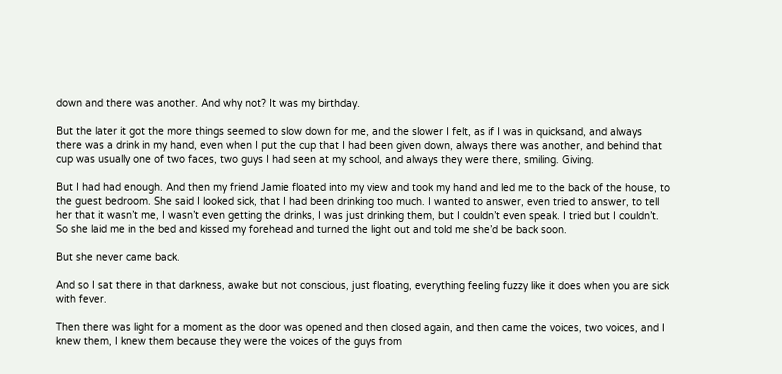down and there was another. And why not? It was my birthday.

But the later it got the more things seemed to slow down for me, and the slower I felt, as if I was in quicksand, and always there was a drink in my hand, even when I put the cup that I had been given down, always there was another, and behind that cup was usually one of two faces, two guys I had seen at my school, and always they were there, smiling. Giving.

But I had had enough. And then my friend Jamie floated into my view and took my hand and led me to the back of the house, to the guest bedroom. She said I looked sick, that I had been drinking too much. I wanted to answer, even tried to answer, to tell her that it wasn’t me, I wasn’t even getting the drinks, I was just drinking them, but I couldn’t even speak. I tried but I couldn’t. So she laid me in the bed and kissed my forehead and turned the light out and told me she’d be back soon.

But she never came back.

And so I sat there in that darkness, awake but not conscious, just floating, everything feeling fuzzy like it does when you are sick with fever.

Then there was light for a moment as the door was opened and then closed again, and then came the voices, two voices, and I knew them, I knew them because they were the voices of the guys from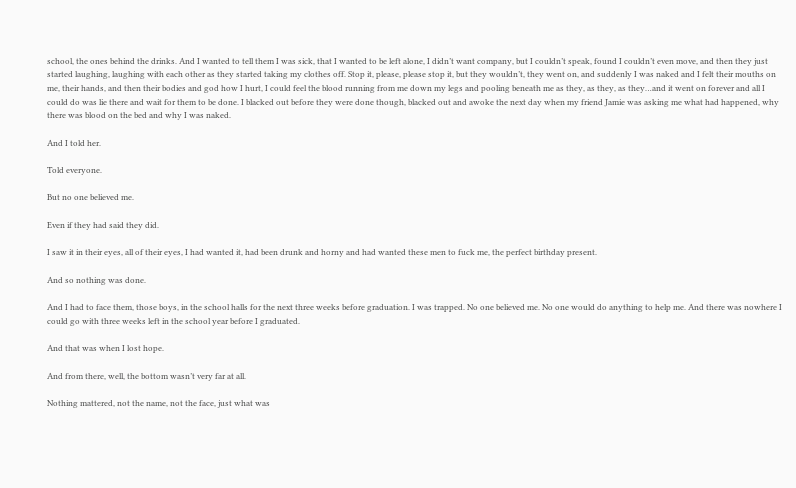school, the ones behind the drinks. And I wanted to tell them I was sick, that I wanted to be left alone, I didn’t want company, but I couldn’t speak, found I couldn’t even move, and then they just started laughing, laughing with each other as they started taking my clothes off. Stop it, please, please stop it, but they wouldn’t, they went on, and suddenly I was naked and I felt their mouths on me, their hands, and then their bodies and god how I hurt, I could feel the blood running from me down my legs and pooling beneath me as they, as they, as they…and it went on forever and all I could do was lie there and wait for them to be done. I blacked out before they were done though, blacked out and awoke the next day when my friend Jamie was asking me what had happened, why there was blood on the bed and why I was naked.

And I told her.

Told everyone.

But no one believed me.

Even if they had said they did.

I saw it in their eyes, all of their eyes, I had wanted it, had been drunk and horny and had wanted these men to fuck me, the perfect birthday present.

And so nothing was done.

And I had to face them, those boys, in the school halls for the next three weeks before graduation. I was trapped. No one believed me. No one would do anything to help me. And there was nowhere I could go with three weeks left in the school year before I graduated.

And that was when I lost hope.

And from there, well, the bottom wasn’t very far at all.

Nothing mattered, not the name, not the face, just what was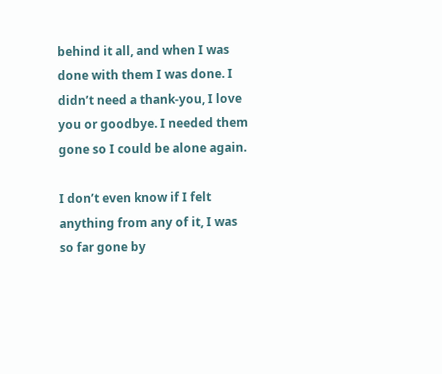behind it all, and when I was done with them I was done. I didn’t need a thank-you, I love you or goodbye. I needed them gone so I could be alone again.

I don’t even know if I felt anything from any of it, I was so far gone by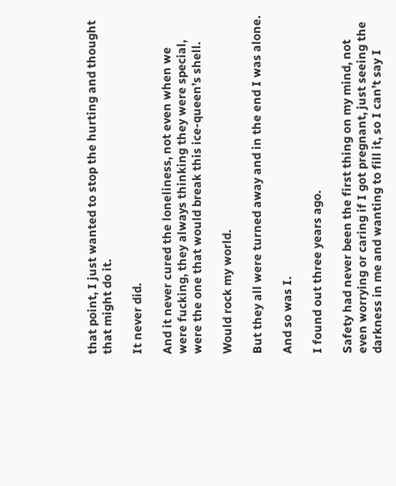that point, I just wanted to stop the hurting and thought that might do it.

It never did.

And it never cured the loneliness, not even when we were fucking, they always thinking they were special, were the one that would break this ice-queen’s shell.

Would rock my world.

But they all were turned away and in the end I was alone.

And so was I.

I found out three years ago.

Safety had never been the first thing on my mind, not even worrying or caring if I got pregnant, just seeing the darkness in me and wanting to fill it, so I can’t say I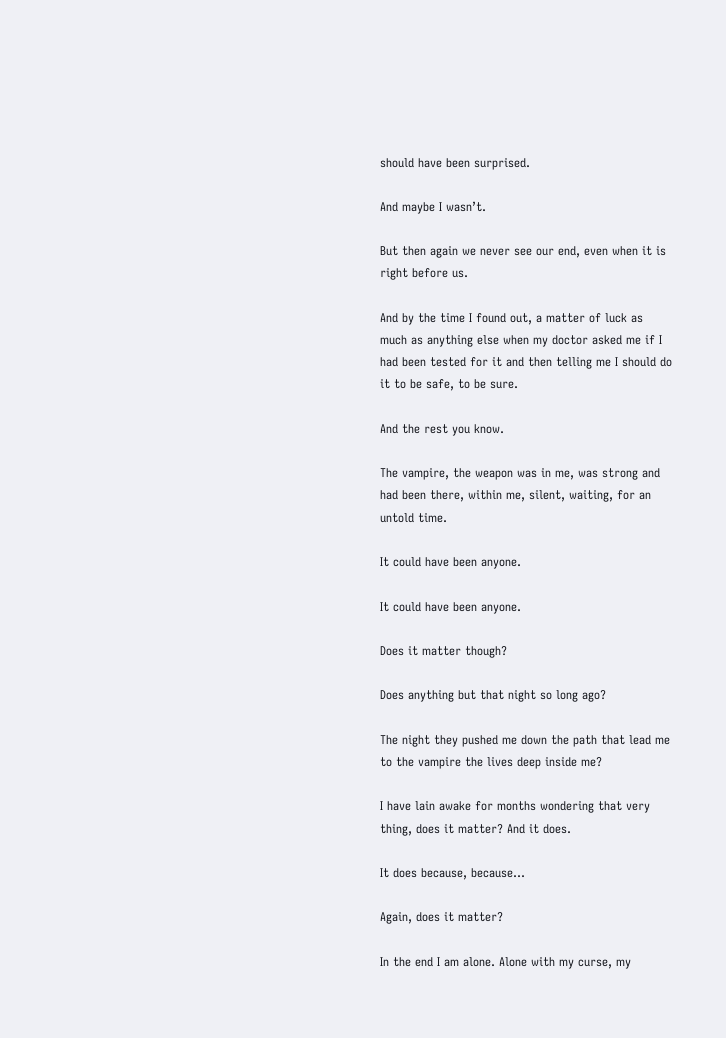should have been surprised.

And maybe I wasn’t.

But then again we never see our end, even when it is right before us.

And by the time I found out, a matter of luck as much as anything else when my doctor asked me if I had been tested for it and then telling me I should do it to be safe, to be sure.

And the rest you know.

The vampire, the weapon was in me, was strong and had been there, within me, silent, waiting, for an untold time.

It could have been anyone.

It could have been anyone.

Does it matter though?

Does anything but that night so long ago?

The night they pushed me down the path that lead me to the vampire the lives deep inside me?

I have lain awake for months wondering that very thing, does it matter? And it does.

It does because, because…

Again, does it matter?

In the end I am alone. Alone with my curse, my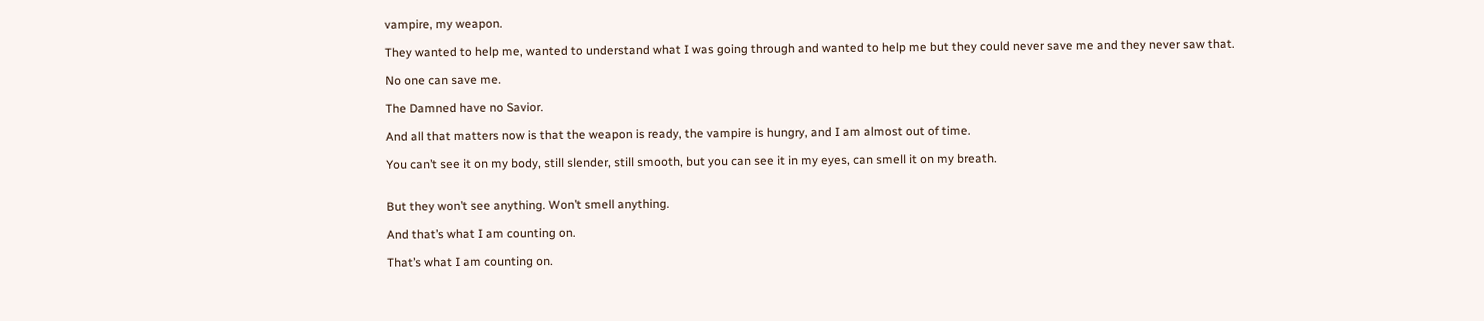vampire, my weapon.

They wanted to help me, wanted to understand what I was going through and wanted to help me but they could never save me and they never saw that.

No one can save me.

The Damned have no Savior.

And all that matters now is that the weapon is ready, the vampire is hungry, and I am almost out of time.

You can’t see it on my body, still slender, still smooth, but you can see it in my eyes, can smell it on my breath.


But they won’t see anything. Won’t smell anything.

And that’s what I am counting on.

That’s what I am counting on.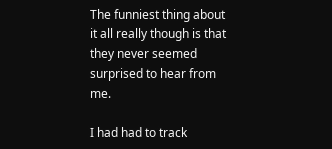The funniest thing about it all really though is that they never seemed surprised to hear from me.

I had had to track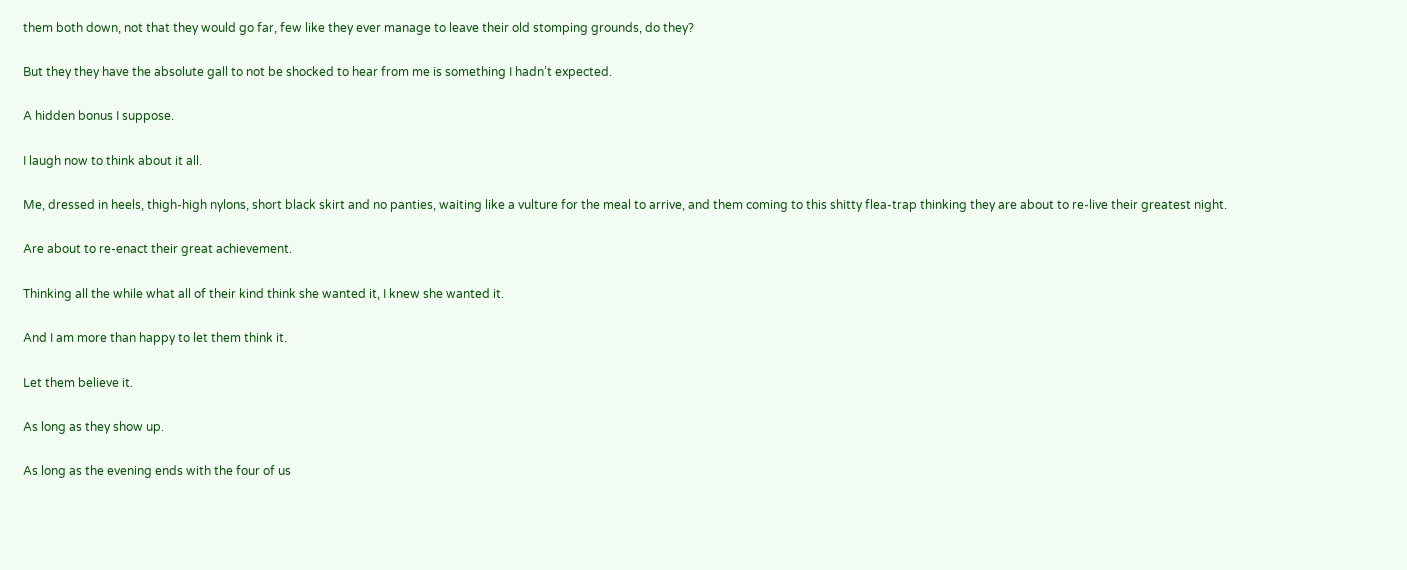them both down, not that they would go far, few like they ever manage to leave their old stomping grounds, do they?

But they they have the absolute gall to not be shocked to hear from me is something I hadn’t expected.

A hidden bonus I suppose.

I laugh now to think about it all.

Me, dressed in heels, thigh-high nylons, short black skirt and no panties, waiting like a vulture for the meal to arrive, and them coming to this shitty flea-trap thinking they are about to re-live their greatest night.

Are about to re-enact their great achievement.

Thinking all the while what all of their kind think she wanted it, I knew she wanted it.

And I am more than happy to let them think it.

Let them believe it.

As long as they show up.

As long as the evening ends with the four of us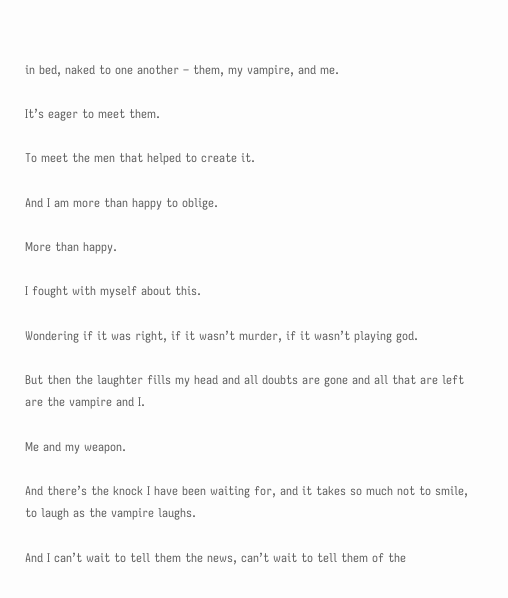in bed, naked to one another – them, my vampire, and me.

It’s eager to meet them.

To meet the men that helped to create it.

And I am more than happy to oblige.

More than happy.

I fought with myself about this.

Wondering if it was right, if it wasn’t murder, if it wasn’t playing god.

But then the laughter fills my head and all doubts are gone and all that are left are the vampire and I.

Me and my weapon.

And there’s the knock I have been waiting for, and it takes so much not to smile, to laugh as the vampire laughs.

And I can’t wait to tell them the news, can’t wait to tell them of the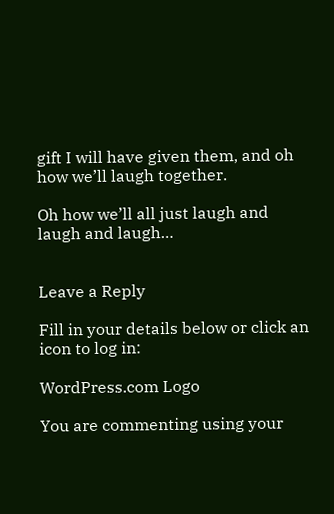gift I will have given them, and oh how we’ll laugh together.

Oh how we’ll all just laugh and laugh and laugh…


Leave a Reply

Fill in your details below or click an icon to log in:

WordPress.com Logo

You are commenting using your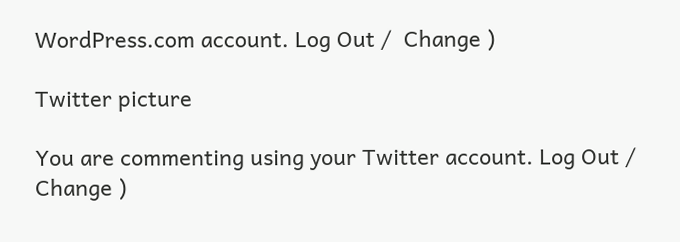WordPress.com account. Log Out /  Change )

Twitter picture

You are commenting using your Twitter account. Log Out /  Change )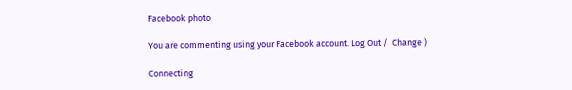Facebook photo

You are commenting using your Facebook account. Log Out /  Change )

Connecting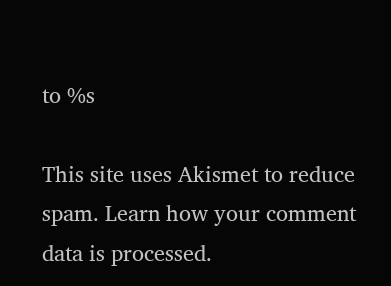to %s

This site uses Akismet to reduce spam. Learn how your comment data is processed.